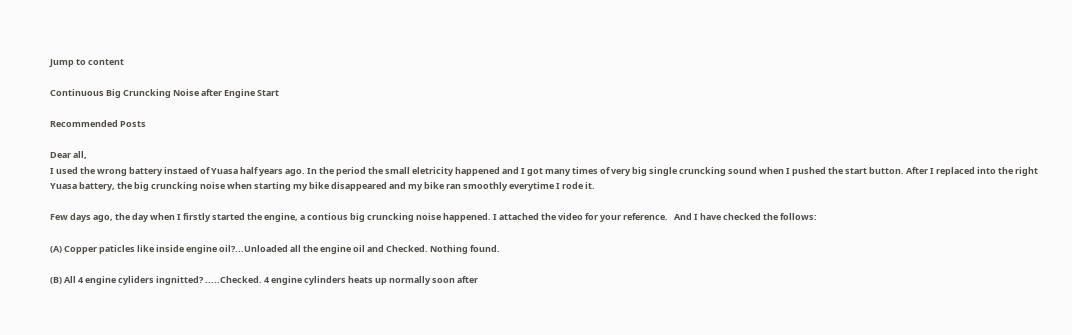Jump to content

Continuous Big Cruncking Noise after Engine Start

Recommended Posts

Dear all,
I used the wrong battery instaed of Yuasa half years ago. In the period the small eletricity happened and I got many times of very big single cruncking sound when I pushed the start button. After I replaced into the right Yuasa battery, the big cruncking noise when starting my bike disappeared and my bike ran smoothly everytime I rode it.

Few days ago, the day when I firstly started the engine, a contious big cruncking noise happened. I attached the video for your reference.   And I have checked the follows:

(A) Copper paticles like inside engine oil?...Unloaded all the engine oil and Checked. Nothing found.

(B) All 4 engine cyliders ingnitted? .....Checked. 4 engine cylinders heats up normally soon after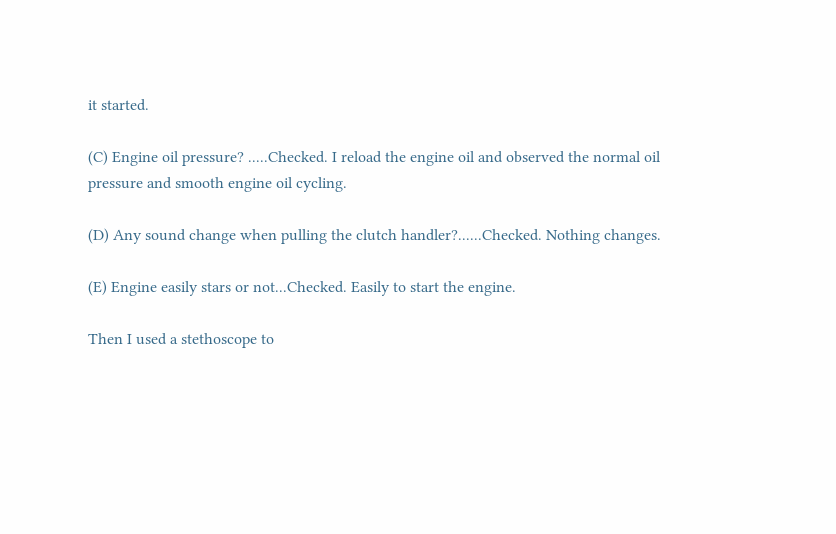it started.

(C) Engine oil pressure? .....Checked. I reload the engine oil and observed the normal oil pressure and smooth engine oil cycling.

(D) Any sound change when pulling the clutch handler?......Checked. Nothing changes.

(E) Engine easily stars or not...Checked. Easily to start the engine.

Then I used a stethoscope to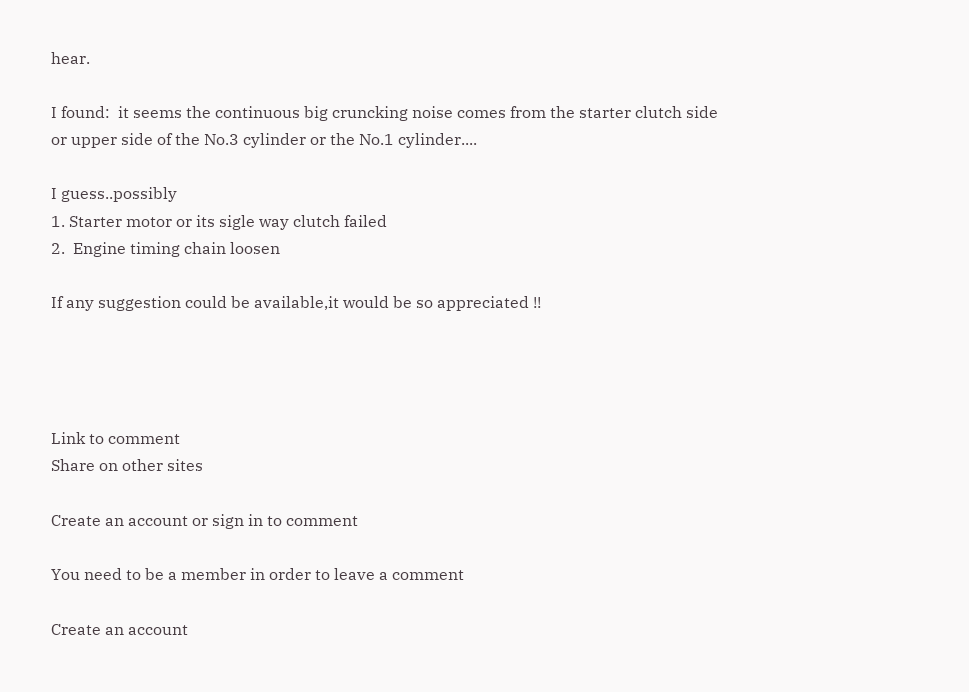hear.

I found:  it seems the continuous big cruncking noise comes from the starter clutch side or upper side of the No.3 cylinder or the No.1 cylinder....

I guess..possibly
1. Starter motor or its sigle way clutch failed
2.  Engine timing chain loosen

If any suggestion could be available,it would be so appreciated !!




Link to comment
Share on other sites

Create an account or sign in to comment

You need to be a member in order to leave a comment

Create an account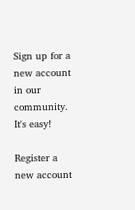Sign up for a new account in our community. It's easy!

Register a new account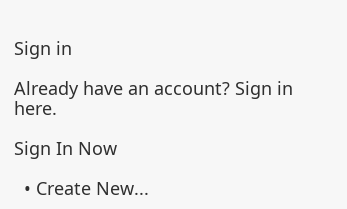Sign in

Already have an account? Sign in here.

Sign In Now

  • Create New...